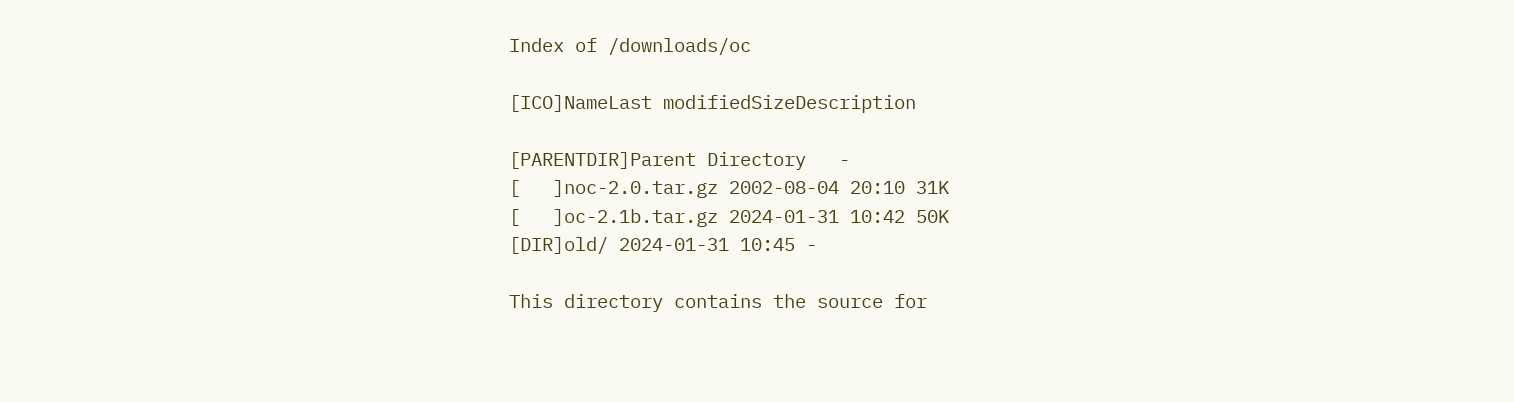Index of /downloads/oc

[ICO]NameLast modifiedSizeDescription

[PARENTDIR]Parent Directory   -
[   ]noc-2.0.tar.gz 2002-08-04 20:10 31K
[   ]oc-2.1b.tar.gz 2024-01-31 10:42 50K
[DIR]old/ 2024-01-31 10:45 -

This directory contains the source for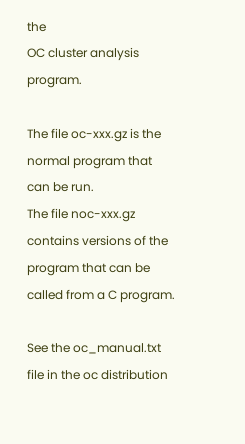the
OC cluster analysis program.

The file oc-xxx.gz is the normal program that can be run.
The file noc-xxx.gz contains versions of the program that can be
called from a C program.

See the oc_manual.txt file in the oc distribution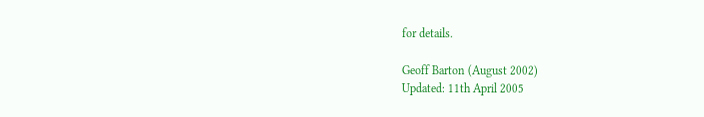for details.

Geoff Barton (August 2002)
Updated: 11th April 2005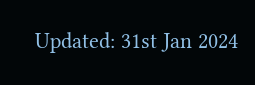Updated: 31st Jan 2024